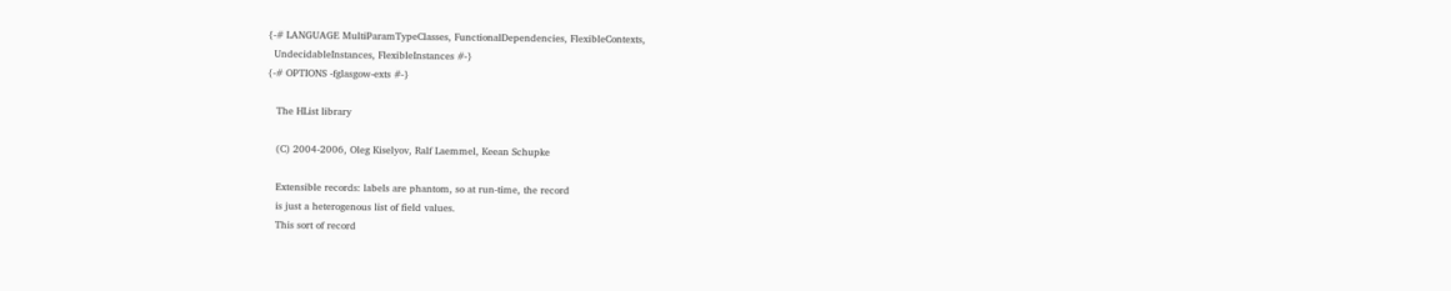{-# LANGUAGE MultiParamTypeClasses, FunctionalDependencies, FlexibleContexts,
  UndecidableInstances, FlexibleInstances #-}
{-# OPTIONS -fglasgow-exts #-}

   The HList library

   (C) 2004-2006, Oleg Kiselyov, Ralf Laemmel, Keean Schupke

   Extensible records: labels are phantom, so at run-time, the record
   is just a heterogenous list of field values.
   This sort of record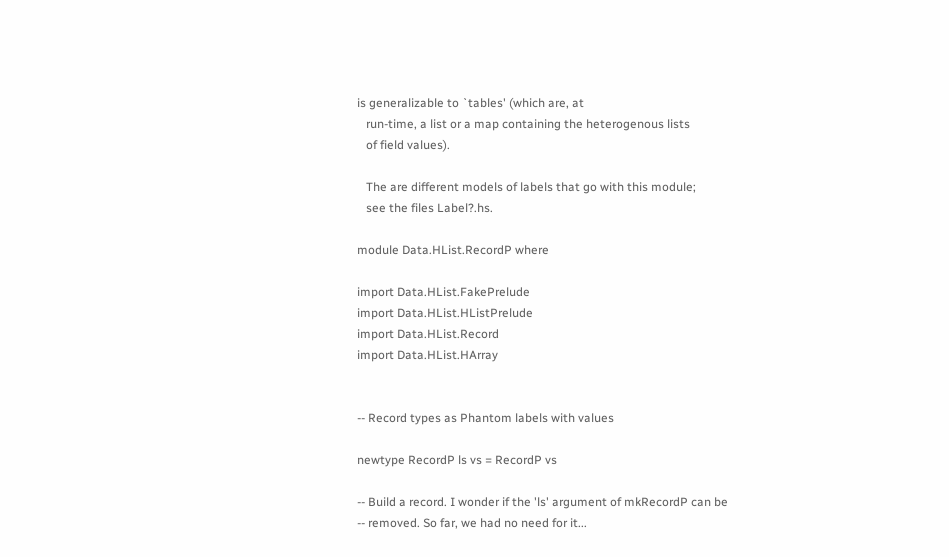is generalizable to `tables' (which are, at
   run-time, a list or a map containing the heterogenous lists
   of field values).

   The are different models of labels that go with this module;
   see the files Label?.hs.

module Data.HList.RecordP where

import Data.HList.FakePrelude
import Data.HList.HListPrelude
import Data.HList.Record
import Data.HList.HArray


-- Record types as Phantom labels with values

newtype RecordP ls vs = RecordP vs

-- Build a record. I wonder if the 'ls' argument of mkRecordP can be
-- removed. So far, we had no need for it...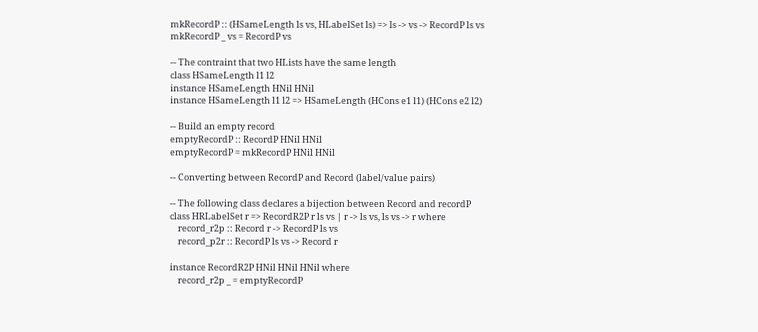mkRecordP :: (HSameLength ls vs, HLabelSet ls) => ls -> vs -> RecordP ls vs
mkRecordP _ vs = RecordP vs

-- The contraint that two HLists have the same length
class HSameLength l1 l2
instance HSameLength HNil HNil
instance HSameLength l1 l2 => HSameLength (HCons e1 l1) (HCons e2 l2)

-- Build an empty record
emptyRecordP :: RecordP HNil HNil
emptyRecordP = mkRecordP HNil HNil

-- Converting between RecordP and Record (label/value pairs)

-- The following class declares a bijection between Record and recordP
class HRLabelSet r => RecordR2P r ls vs | r -> ls vs, ls vs -> r where
    record_r2p :: Record r -> RecordP ls vs
    record_p2r :: RecordP ls vs -> Record r

instance RecordR2P HNil HNil HNil where
    record_r2p _ = emptyRecordP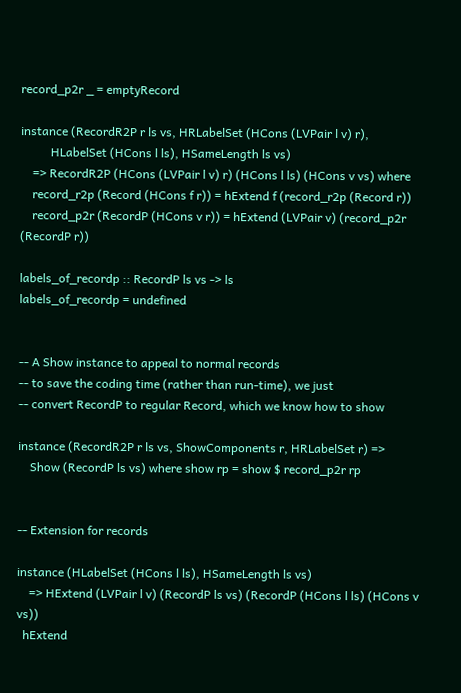record_p2r _ = emptyRecord

instance (RecordR2P r ls vs, HRLabelSet (HCons (LVPair l v) r),
          HLabelSet (HCons l ls), HSameLength ls vs)
    => RecordR2P (HCons (LVPair l v) r) (HCons l ls) (HCons v vs) where
    record_r2p (Record (HCons f r)) = hExtend f (record_r2p (Record r))
    record_p2r (RecordP (HCons v r)) = hExtend (LVPair v) (record_p2r (RecordP r))

labels_of_recordp :: RecordP ls vs -> ls
labels_of_recordp = undefined


-- A Show instance to appeal to normal records
-- to save the coding time (rather than run-time), we just
-- convert RecordP to regular Record, which we know how to show

instance (RecordR2P r ls vs, ShowComponents r, HRLabelSet r) =>
    Show (RecordP ls vs) where show rp = show $ record_p2r rp


-- Extension for records

instance (HLabelSet (HCons l ls), HSameLength ls vs)
    => HExtend (LVPair l v) (RecordP ls vs) (RecordP (HCons l ls) (HCons v vs))
  hExtend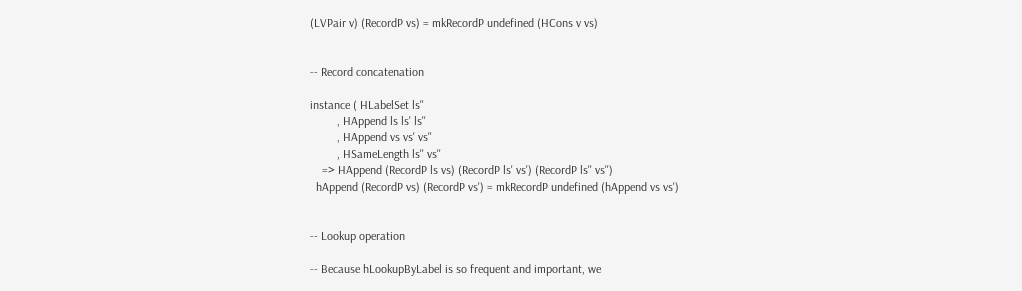(LVPair v) (RecordP vs) = mkRecordP undefined (HCons v vs)


-- Record concatenation

instance ( HLabelSet ls''
         , HAppend ls ls' ls''
         , HAppend vs vs' vs''
         , HSameLength ls'' vs''
    => HAppend (RecordP ls vs) (RecordP ls' vs') (RecordP ls'' vs'')
  hAppend (RecordP vs) (RecordP vs') = mkRecordP undefined (hAppend vs vs')


-- Lookup operation

-- Because hLookupByLabel is so frequent and important, we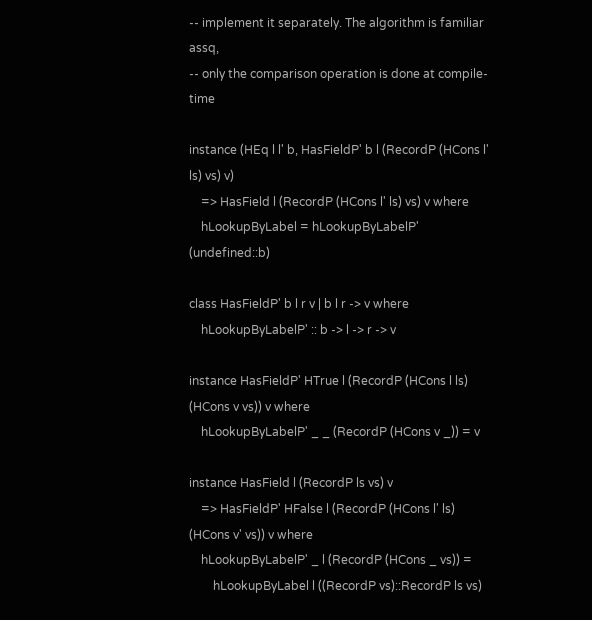-- implement it separately. The algorithm is familiar assq,
-- only the comparison operation is done at compile-time

instance (HEq l l' b, HasFieldP' b l (RecordP (HCons l' ls) vs) v)
    => HasField l (RecordP (HCons l' ls) vs) v where
    hLookupByLabel = hLookupByLabelP' (undefined::b)

class HasFieldP' b l r v | b l r -> v where
    hLookupByLabelP' :: b -> l -> r -> v

instance HasFieldP' HTrue l (RecordP (HCons l ls) (HCons v vs)) v where
    hLookupByLabelP' _ _ (RecordP (HCons v _)) = v

instance HasField l (RecordP ls vs) v
    => HasFieldP' HFalse l (RecordP (HCons l' ls) (HCons v' vs)) v where
    hLookupByLabelP' _ l (RecordP (HCons _ vs)) =
        hLookupByLabel l ((RecordP vs)::RecordP ls vs)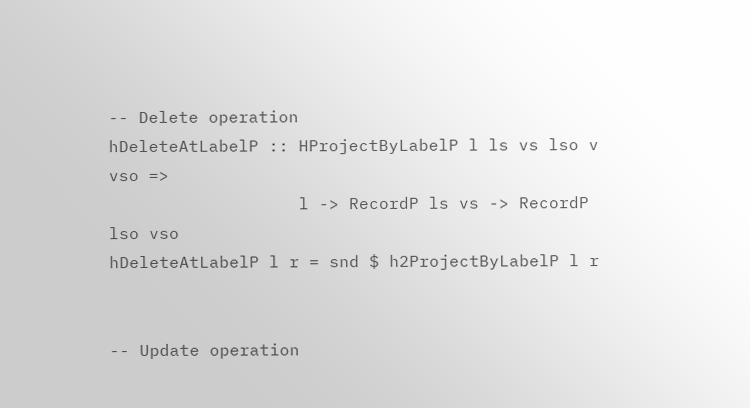-- Delete operation
hDeleteAtLabelP :: HProjectByLabelP l ls vs lso v vso =>
                   l -> RecordP ls vs -> RecordP lso vso
hDeleteAtLabelP l r = snd $ h2ProjectByLabelP l r


-- Update operation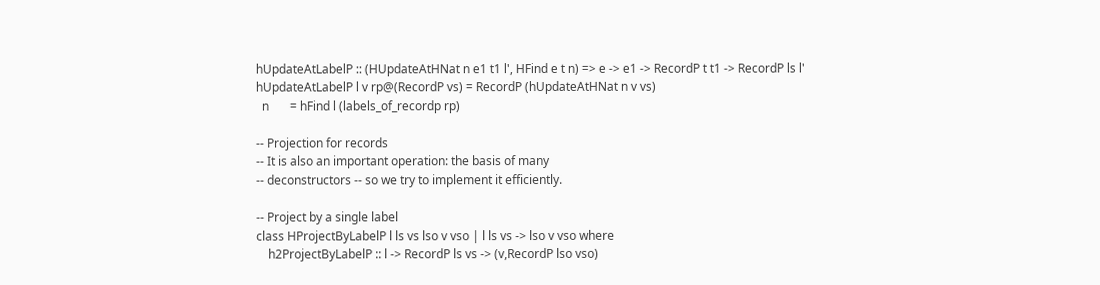hUpdateAtLabelP :: (HUpdateAtHNat n e1 t1 l', HFind e t n) => e -> e1 -> RecordP t t1 -> RecordP ls l'
hUpdateAtLabelP l v rp@(RecordP vs) = RecordP (hUpdateAtHNat n v vs)
  n       = hFind l (labels_of_recordp rp)

-- Projection for records
-- It is also an important operation: the basis of many
-- deconstructors -- so we try to implement it efficiently.

-- Project by a single label
class HProjectByLabelP l ls vs lso v vso | l ls vs -> lso v vso where
    h2ProjectByLabelP :: l -> RecordP ls vs -> (v,RecordP lso vso)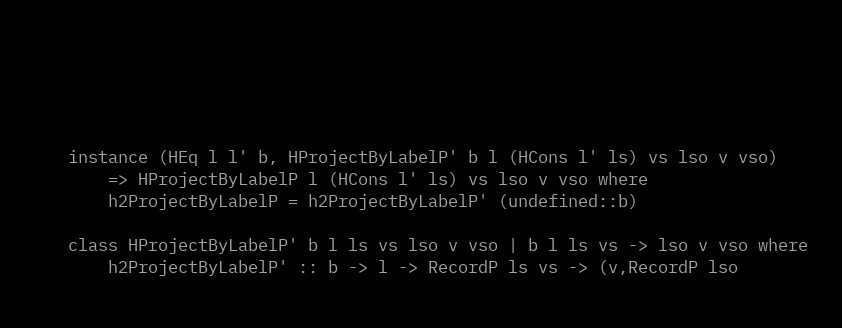instance (HEq l l' b, HProjectByLabelP' b l (HCons l' ls) vs lso v vso)
    => HProjectByLabelP l (HCons l' ls) vs lso v vso where
    h2ProjectByLabelP = h2ProjectByLabelP' (undefined::b)

class HProjectByLabelP' b l ls vs lso v vso | b l ls vs -> lso v vso where
    h2ProjectByLabelP' :: b -> l -> RecordP ls vs -> (v,RecordP lso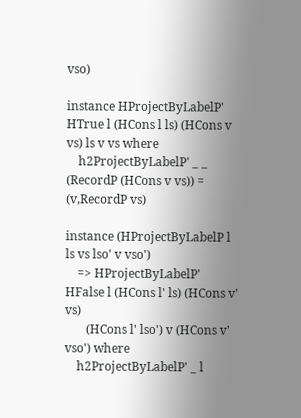vso)

instance HProjectByLabelP' HTrue l (HCons l ls) (HCons v vs) ls v vs where
    h2ProjectByLabelP' _ _ (RecordP (HCons v vs)) = (v,RecordP vs)

instance (HProjectByLabelP l ls vs lso' v vso')
    => HProjectByLabelP' HFalse l (HCons l' ls) (HCons v' vs)
       (HCons l' lso') v (HCons v' vso') where
    h2ProjectByLabelP' _ l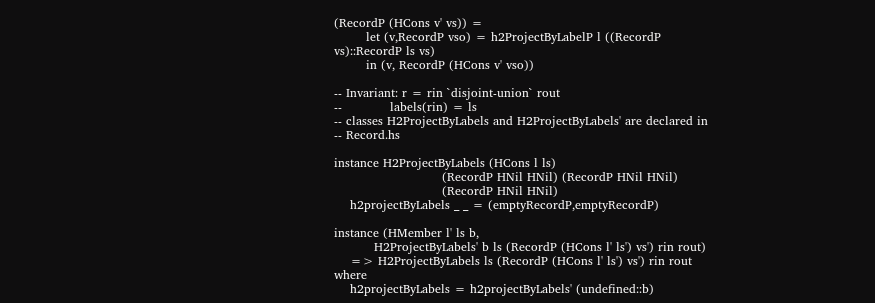(RecordP (HCons v' vs)) =
        let (v,RecordP vso) = h2ProjectByLabelP l ((RecordP vs)::RecordP ls vs)
        in (v, RecordP (HCons v' vso))

-- Invariant: r = rin `disjoint-union` rout
--            labels(rin) = ls
-- classes H2ProjectByLabels and H2ProjectByLabels' are declared in
-- Record.hs

instance H2ProjectByLabels (HCons l ls)
                           (RecordP HNil HNil) (RecordP HNil HNil)
                           (RecordP HNil HNil)
    h2projectByLabels _ _ = (emptyRecordP,emptyRecordP)

instance (HMember l' ls b,
          H2ProjectByLabels' b ls (RecordP (HCons l' ls') vs') rin rout)
    => H2ProjectByLabels ls (RecordP (HCons l' ls') vs') rin rout where
    h2projectByLabels = h2projectByLabels' (undefined::b)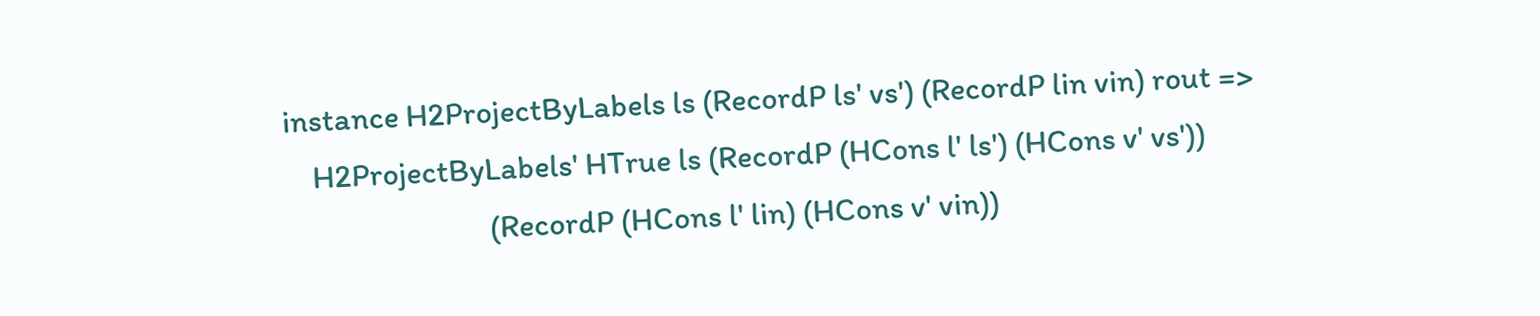instance H2ProjectByLabels ls (RecordP ls' vs') (RecordP lin vin) rout =>
    H2ProjectByLabels' HTrue ls (RecordP (HCons l' ls') (HCons v' vs'))
                             (RecordP (HCons l' lin) (HCons v' vin))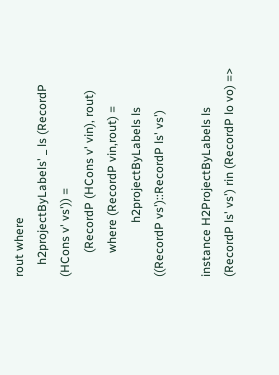rout where
    h2projectByLabels' _ ls (RecordP (HCons v' vs')) =
        (RecordP (HCons v' vin), rout)
        where (RecordP vin,rout) =
                  h2projectByLabels ls ((RecordP vs')::RecordP ls' vs')

instance H2ProjectByLabels ls (RecordP ls' vs') rin (RecordP lo vo) =>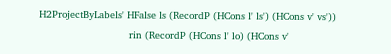H2ProjectByLabels' HFalse ls (RecordP (HCons l' ls') (HCons v' vs'))
                              rin (RecordP (HCons l' lo) (HCons v'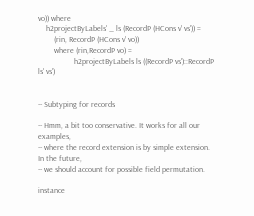vo)) where
    h2projectByLabels' _ ls (RecordP (HCons v' vs')) =
        (rin, RecordP (HCons v' vo))
        where (rin,RecordP vo) =
                  h2projectByLabels ls ((RecordP vs')::RecordP ls' vs')


-- Subtyping for records

-- Hmm, a bit too conservative. It works for all our examples,
-- where the record extension is by simple extension. In the future,
-- we should account for possible field permutation.

instance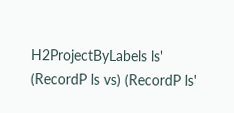H2ProjectByLabels ls' (RecordP ls vs) (RecordP ls'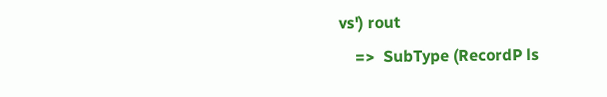vs') rout
    =>  SubType (RecordP ls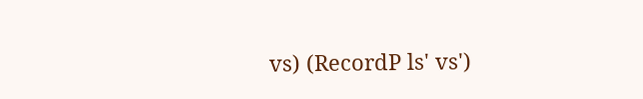vs) (RecordP ls' vs')